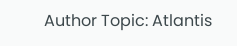Author Topic: Atlantis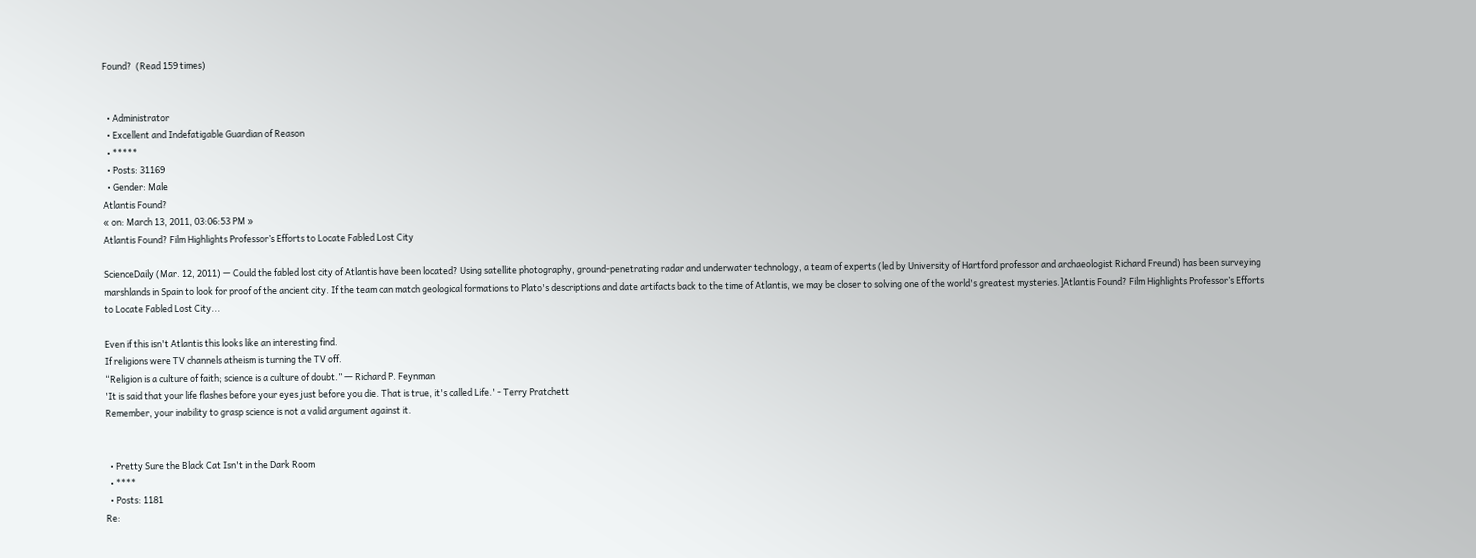Found?  (Read 159 times)


  • Administrator
  • Excellent and Indefatigable Guardian of Reason
  • *****
  • Posts: 31169
  • Gender: Male
Atlantis Found?
« on: March 13, 2011, 03:06:53 PM »
Atlantis Found? Film Highlights Professor’s Efforts to Locate Fabled Lost City

ScienceDaily (Mar. 12, 2011) — Could the fabled lost city of Atlantis have been located? Using satellite photography, ground-penetrating radar and underwater technology, a team of experts (led by University of Hartford professor and archaeologist Richard Freund) has been surveying marshlands in Spain to look for proof of the ancient city. If the team can match geological formations to Plato's descriptions and date artifacts back to the time of Atlantis, we may be closer to solving one of the world's greatest mysteries.]Atlantis Found? Film Highlights Professor’s Efforts to Locate Fabled Lost City...

Even if this isn't Atlantis this looks like an interesting find.
If religions were TV channels atheism is turning the TV off.
“Religion is a culture of faith; science is a culture of doubt.” ― Richard P. Feynman
'It is said that your life flashes before your eyes just before you die. That is true, it's called Life.' - Terry Pratchett
Remember, your inability to grasp science is not a valid argument against it.


  • Pretty Sure the Black Cat Isn't in the Dark Room
  • ****
  • Posts: 1181
Re: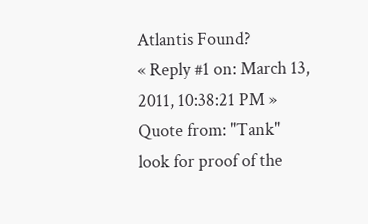Atlantis Found?
« Reply #1 on: March 13, 2011, 10:38:21 PM »
Quote from: "Tank"
look for proof of the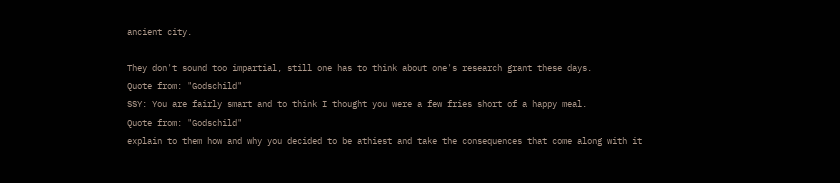ancient city.

They don't sound too impartial, still one has to think about one's research grant these days.
Quote from: "Godschild"
SSY: You are fairly smart and to think I thought you were a few fries short of a happy meal.
Quote from: "Godschild"
explain to them how and why you decided to be athiest and take the consequences that come along with it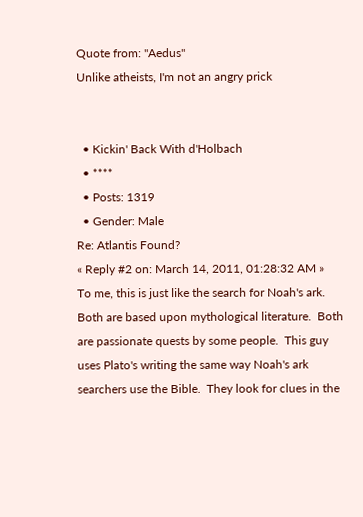Quote from: "Aedus"
Unlike atheists, I'm not an angry prick


  • Kickin' Back With d'Holbach
  • ****
  • Posts: 1319
  • Gender: Male
Re: Atlantis Found?
« Reply #2 on: March 14, 2011, 01:28:32 AM »
To me, this is just like the search for Noah's ark.  Both are based upon mythological literature.  Both are passionate quests by some people.  This guy uses Plato's writing the same way Noah's ark searchers use the Bible.  They look for clues in the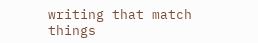writing that match things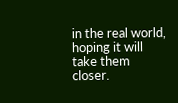in the real world, hoping it will take them closer.